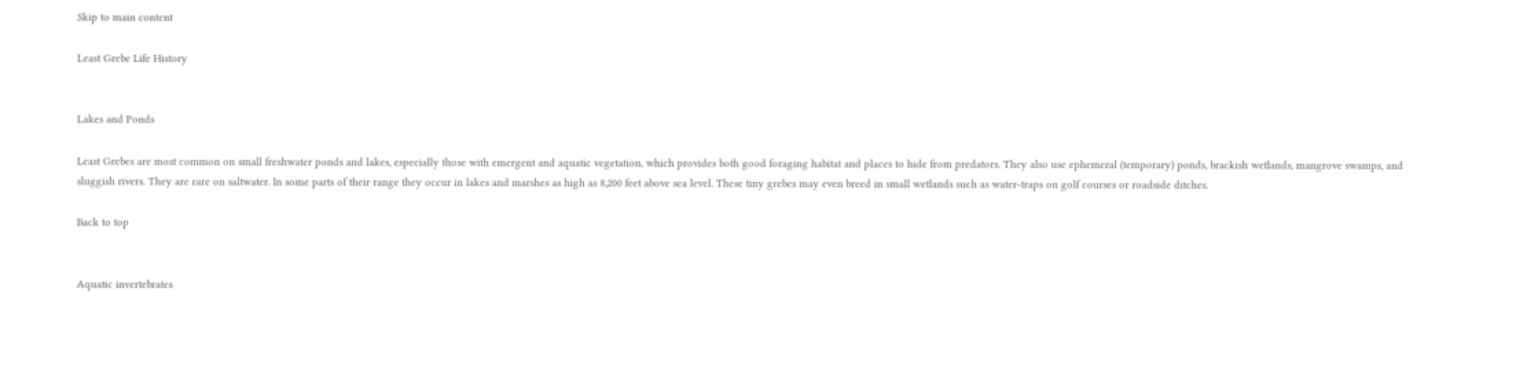Skip to main content

Least Grebe Life History


Lakes and Ponds

Least Grebes are most common on small freshwater ponds and lakes, especially those with emergent and aquatic vegetation, which provides both good foraging habitat and places to hide from predators. They also use ephemeral (temporary) ponds, brackish wetlands, mangrove swamps, and sluggish rivers. They are rare on saltwater. In some parts of their range they occur in lakes and marshes as high as 8,200 feet above sea level. These tiny grebes may even breed in small wetlands such as water-traps on golf courses or roadside ditches.

Back to top


Aquatic invertebrates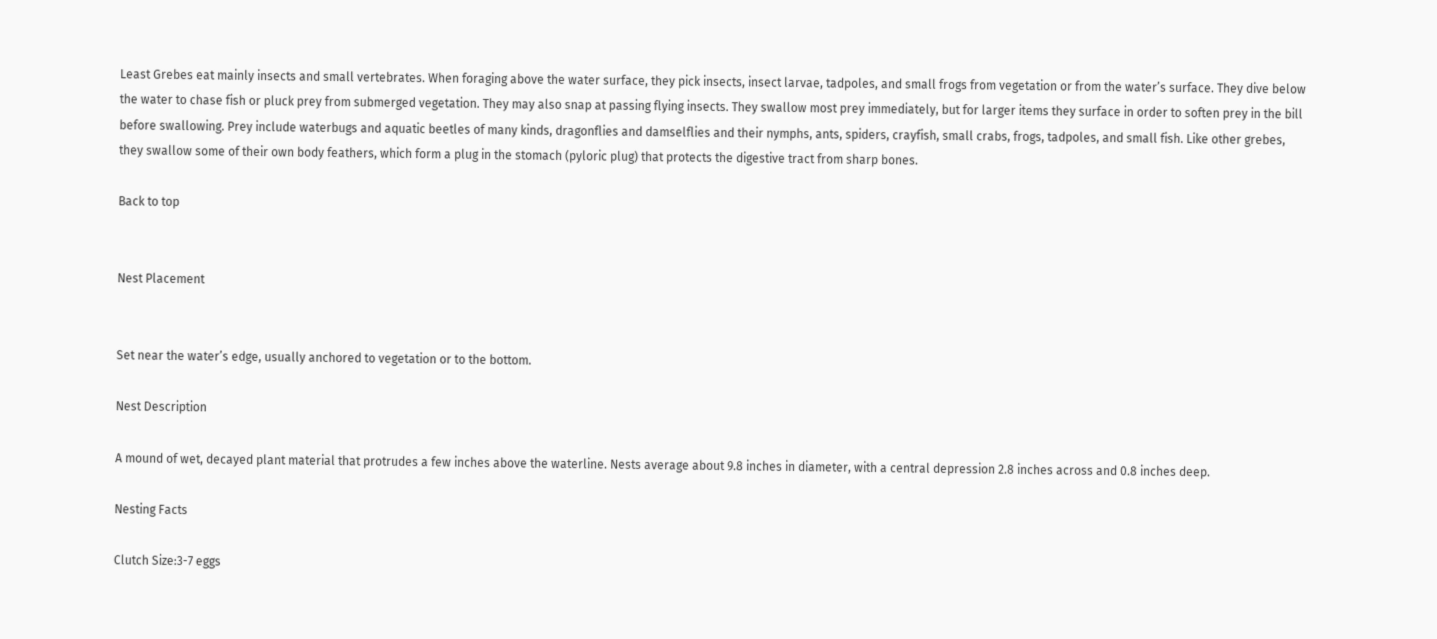Least Grebes eat mainly insects and small vertebrates. When foraging above the water surface, they pick insects, insect larvae, tadpoles, and small frogs from vegetation or from the water’s surface. They dive below the water to chase fish or pluck prey from submerged vegetation. They may also snap at passing flying insects. They swallow most prey immediately, but for larger items they surface in order to soften prey in the bill before swallowing. Prey include waterbugs and aquatic beetles of many kinds, dragonflies and damselflies and their nymphs, ants, spiders, crayfish, small crabs, frogs, tadpoles, and small fish. Like other grebes, they swallow some of their own body feathers, which form a plug in the stomach (pyloric plug) that protects the digestive tract from sharp bones.

Back to top


Nest Placement


Set near the water’s edge, usually anchored to vegetation or to the bottom.

Nest Description

A mound of wet, decayed plant material that protrudes a few inches above the waterline. Nests average about 9.8 inches in diameter, with a central depression 2.8 inches across and 0.8 inches deep.

Nesting Facts

Clutch Size:3-7 eggs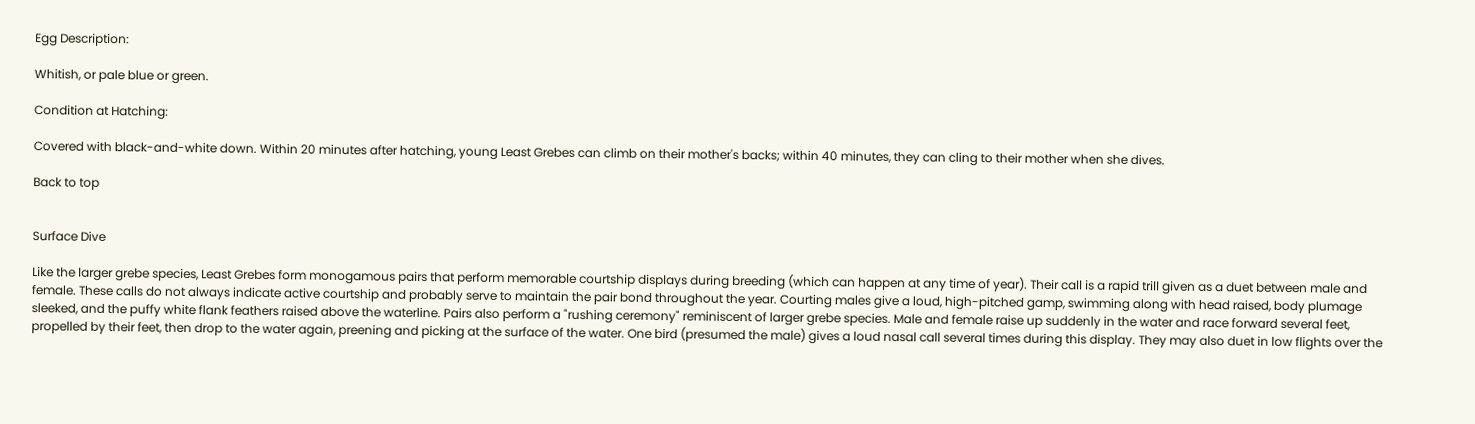Egg Description:

Whitish, or pale blue or green.

Condition at Hatching:

Covered with black-and-white down. Within 20 minutes after hatching, young Least Grebes can climb on their mother's backs; within 40 minutes, they can cling to their mother when she dives.

Back to top


Surface Dive

Like the larger grebe species, Least Grebes form monogamous pairs that perform memorable courtship displays during breeding (which can happen at any time of year). Their call is a rapid trill given as a duet between male and female. These calls do not always indicate active courtship and probably serve to maintain the pair bond throughout the year. Courting males give a loud, high-pitched gamp, swimming along with head raised, body plumage sleeked, and the puffy white flank feathers raised above the waterline. Pairs also perform a "rushing ceremony" reminiscent of larger grebe species. Male and female raise up suddenly in the water and race forward several feet, propelled by their feet, then drop to the water again, preening and picking at the surface of the water. One bird (presumed the male) gives a loud nasal call several times during this display. They may also duet in low flights over the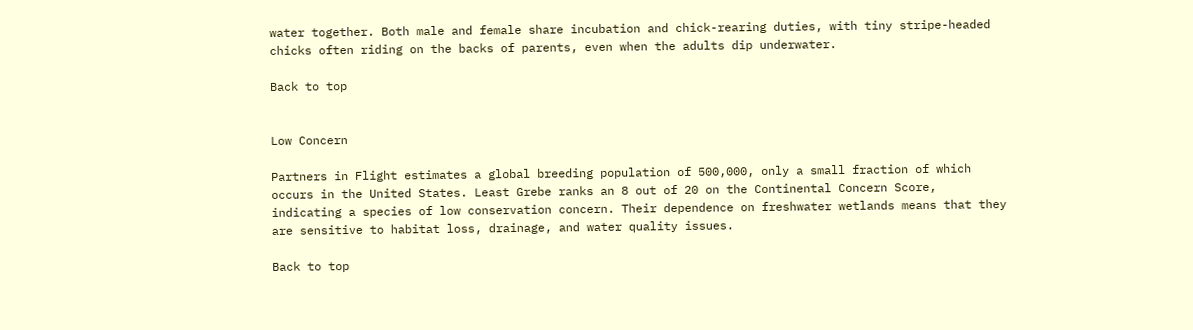water together. Both male and female share incubation and chick-rearing duties, with tiny stripe-headed chicks often riding on the backs of parents, even when the adults dip underwater.

Back to top


Low Concern

Partners in Flight estimates a global breeding population of 500,000, only a small fraction of which occurs in the United States. Least Grebe ranks an 8 out of 20 on the Continental Concern Score, indicating a species of low conservation concern. Their dependence on freshwater wetlands means that they are sensitive to habitat loss, drainage, and water quality issues.

Back to top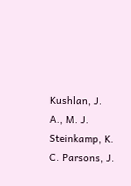Kushlan, J. A., M. J. Steinkamp, K. C. Parsons, J.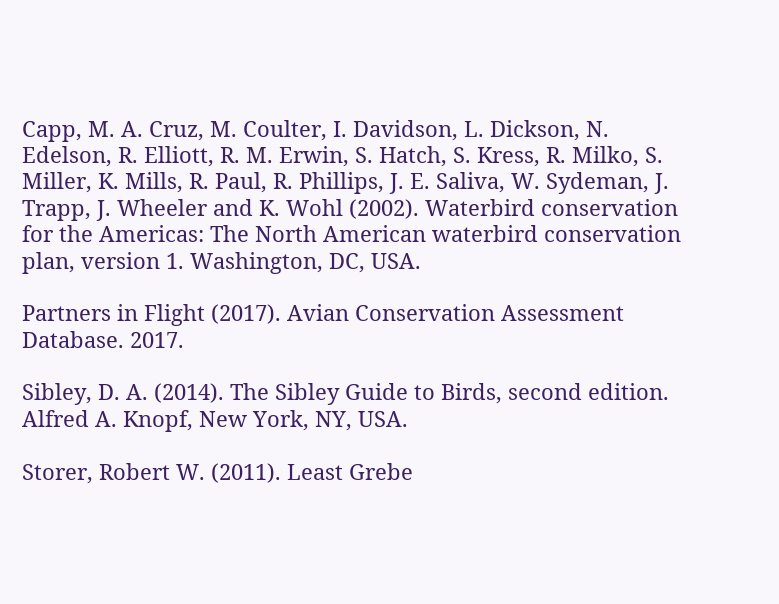Capp, M. A. Cruz, M. Coulter, I. Davidson, L. Dickson, N. Edelson, R. Elliott, R. M. Erwin, S. Hatch, S. Kress, R. Milko, S. Miller, K. Mills, R. Paul, R. Phillips, J. E. Saliva, W. Sydeman, J. Trapp, J. Wheeler and K. Wohl (2002). Waterbird conservation for the Americas: The North American waterbird conservation plan, version 1. Washington, DC, USA.

Partners in Flight (2017). Avian Conservation Assessment Database. 2017.

Sibley, D. A. (2014). The Sibley Guide to Birds, second edition. Alfred A. Knopf, New York, NY, USA.

Storer, Robert W. (2011). Least Grebe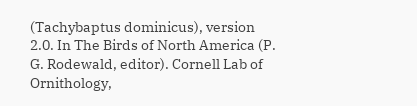(Tachybaptus dominicus), version 2.0. In The Birds of North America (P. G. Rodewald, editor). Cornell Lab of Ornithology,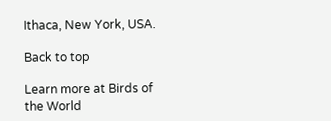Ithaca, New York, USA.

Back to top

Learn more at Birds of the World